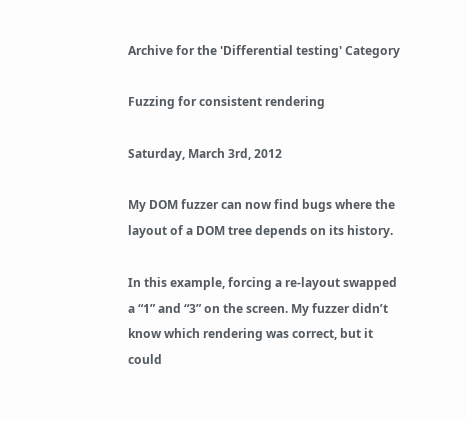Archive for the 'Differential testing' Category

Fuzzing for consistent rendering

Saturday, March 3rd, 2012

My DOM fuzzer can now find bugs where the layout of a DOM tree depends on its history.

In this example, forcing a re-layout swapped a “1” and “3” on the screen. My fuzzer didn’t know which rendering was correct, but it could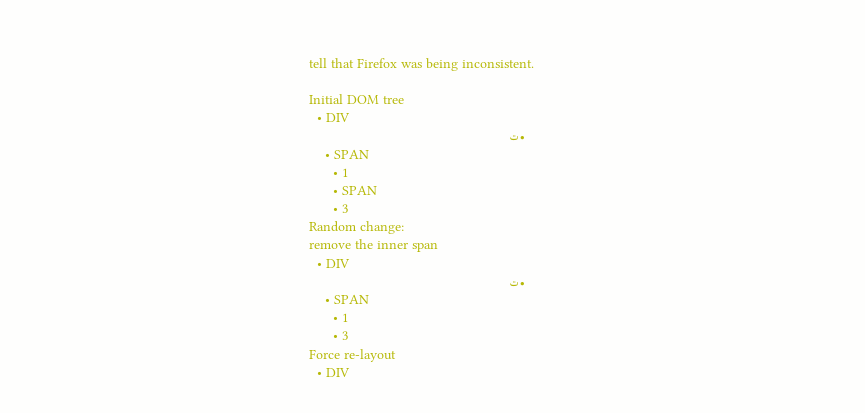tell that Firefox was being inconsistent.

Initial DOM tree
  • DIV
    • ت
    • SPAN
      • 1
      • SPAN
      • 3
Random change:
remove the inner span
  • DIV
    • ت
    • SPAN
      • 1
      • 3
Force re-layout
  • DIV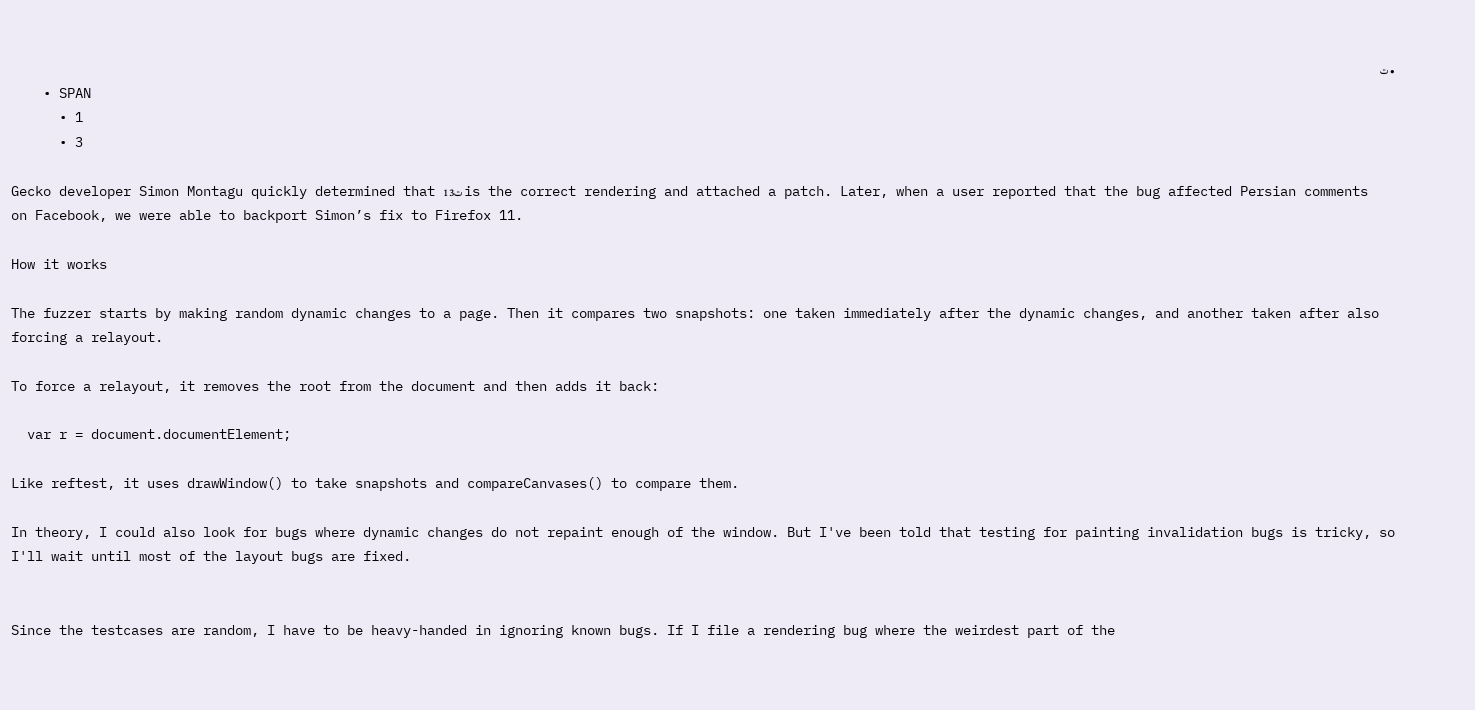• ت
    • SPAN
      • 1
      • 3

Gecko developer Simon Montagu quickly determined that 13ت is the correct rendering and attached a patch. Later, when a user reported that the bug affected Persian comments on Facebook, we were able to backport Simon’s fix to Firefox 11.

How it works

The fuzzer starts by making random dynamic changes to a page. Then it compares two snapshots: one taken immediately after the dynamic changes, and another taken after also forcing a relayout.

To force a relayout, it removes the root from the document and then adds it back:

  var r = document.documentElement;

Like reftest, it uses drawWindow() to take snapshots and compareCanvases() to compare them.

In theory, I could also look for bugs where dynamic changes do not repaint enough of the window. But I've been told that testing for painting invalidation bugs is tricky, so I'll wait until most of the layout bugs are fixed.


Since the testcases are random, I have to be heavy-handed in ignoring known bugs. If I file a rendering bug where the weirdest part of the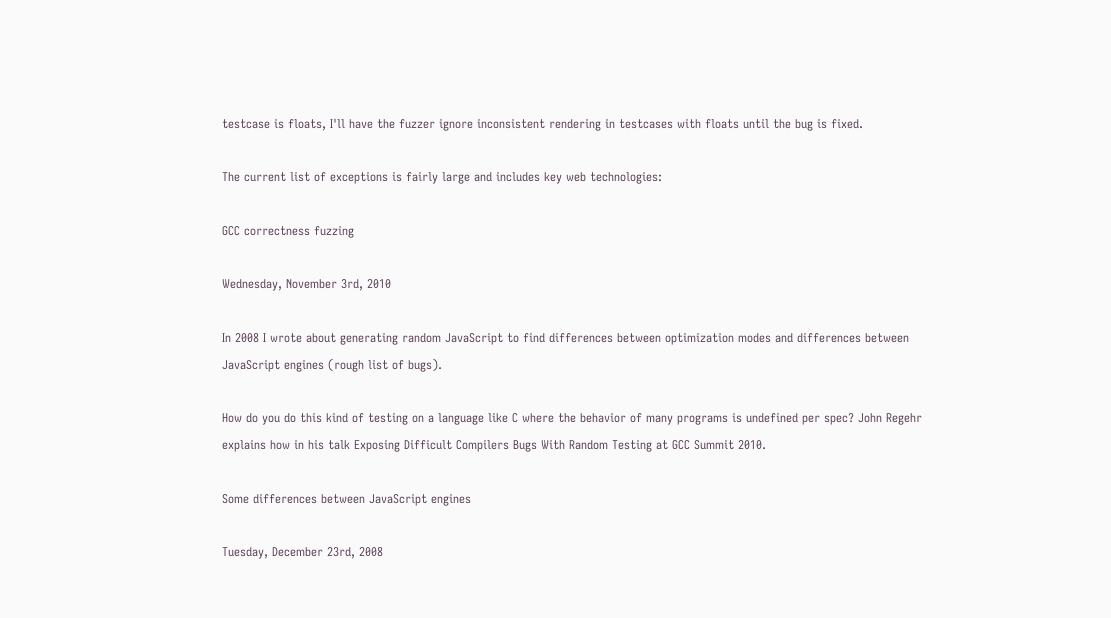testcase is floats, I'll have the fuzzer ignore inconsistent rendering in testcases with floats until the bug is fixed.

The current list of exceptions is fairly large and includes key web technologies:

GCC correctness fuzzing

Wednesday, November 3rd, 2010

In 2008 I wrote about generating random JavaScript to find differences between optimization modes and differences between JavaScript engines (rough list of bugs).

How do you do this kind of testing on a language like C where the behavior of many programs is undefined per spec? John Regehr explains how in his talk Exposing Difficult Compilers Bugs With Random Testing at GCC Summit 2010.

Some differences between JavaScript engines

Tuesday, December 23rd, 2008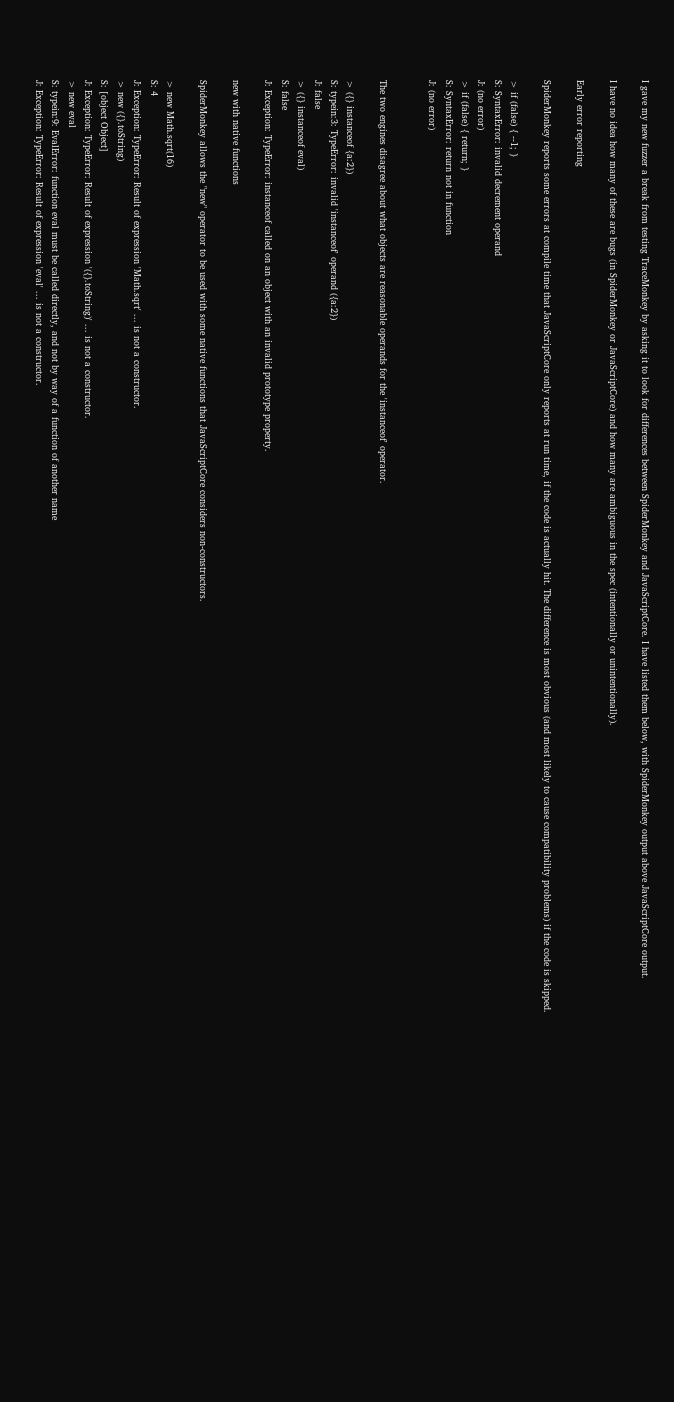I gave my new fuzzer a break from testing TraceMonkey by asking it to look for differences between SpiderMonkey and JavaScriptCore. I have listed them below, with SpiderMonkey output above JavaScriptCore output.

I have no idea how many of these are bugs (in SpiderMonkey or JavaScriptCore) and how many are ambiguous in the spec (intentionally or unintentionally).

Early error reporting

SpiderMonkey reports some errors at compile time that JavaScriptCore only reports at run time, if the code is actually hit. The difference is most obvious (and most likely to cause compatibility problems) if the code is skipped.

> if (false) { --1; }
S: SyntaxError: invalid decrement operand
J: (no error)
> if (false) { return; }
S: SyntaxError: return not in function
J: (no error)


The two engines disagree about what objects are reasonable operands for the 'instanceof' operator.

> ({} instanceof {a:2})
S: typein:3: TypeError: invalid 'instanceof' operand ({a:2})
J: false
> ({} instanceof eval)
S: false
J: Exception: TypeError: instanceof called on an object with an invalid prototype property.

new with native functions

SpiderMonkey allows the "new" operator to be used with some native functions that JavaScriptCore considers non-constructors.

> new Math.sqrt(16)
S: 4
J: Exception: TypeError: Result of expression 'Math.sqrt' ... is not a constructor.
> new ({}.toString)
S: [object Object]
J: Exception: TypeError: Result of expression '({}.toString)' ... is not a constructor.
> new eval
S: typein:9: EvalError: function eval must be called directly, and not by way of a function of another name
J: Exception: TypeError: Result of expression 'eval' ... is not a constructor.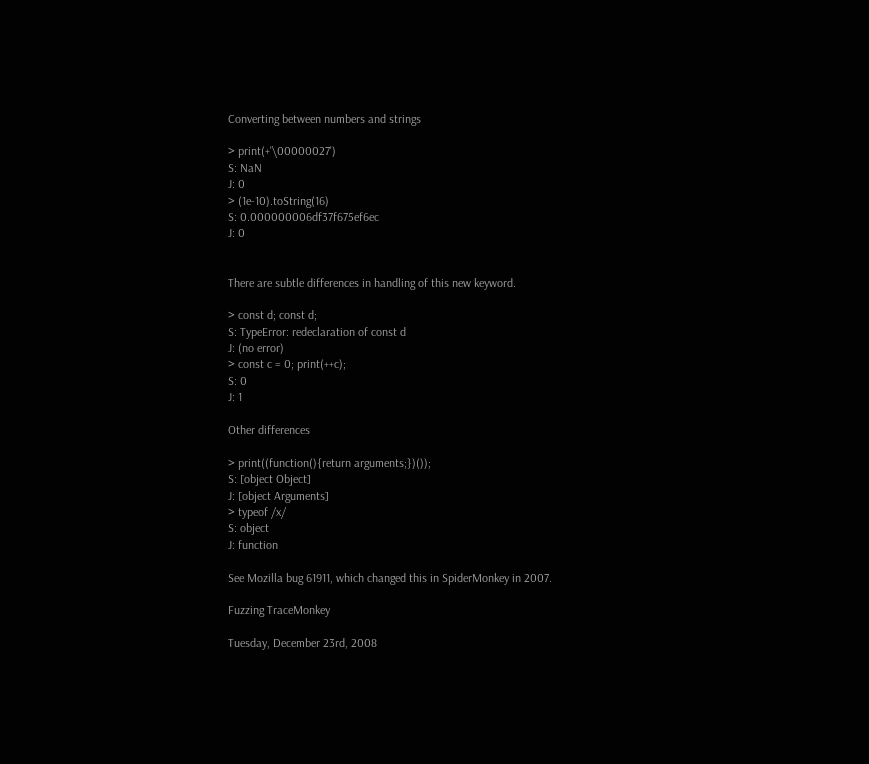Converting between numbers and strings

> print(+'\00000027')
S: NaN
J: 0
> (1e-10).toString(16)
S: 0.000000006df37f675ef6ec
J: 0


There are subtle differences in handling of this new keyword.

> const d; const d;
S: TypeError: redeclaration of const d
J: (no error)
> const c = 0; print(++c);
S: 0
J: 1

Other differences

> print((function(){return arguments;})());
S: [object Object]
J: [object Arguments]
> typeof /x/
S: object
J: function

See Mozilla bug 61911, which changed this in SpiderMonkey in 2007.

Fuzzing TraceMonkey

Tuesday, December 23rd, 2008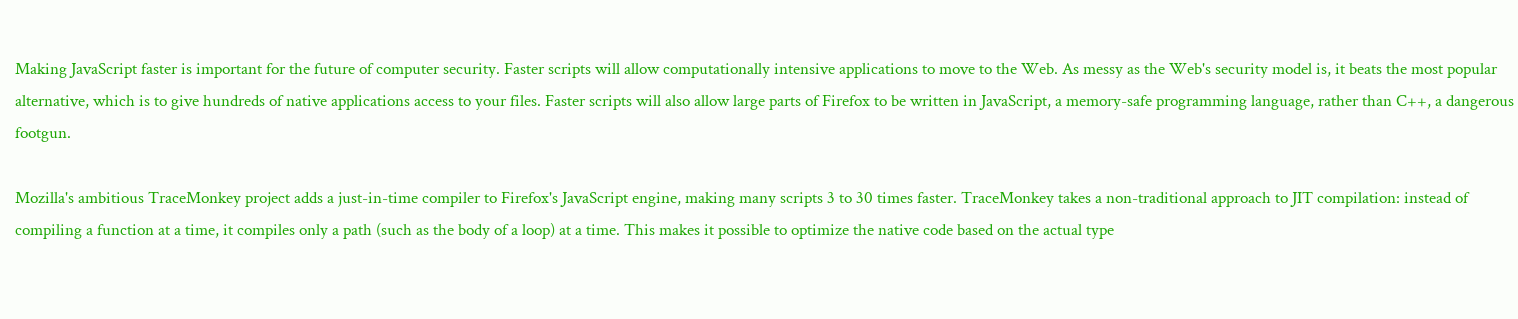Making JavaScript faster is important for the future of computer security. Faster scripts will allow computationally intensive applications to move to the Web. As messy as the Web's security model is, it beats the most popular alternative, which is to give hundreds of native applications access to your files. Faster scripts will also allow large parts of Firefox to be written in JavaScript, a memory-safe programming language, rather than C++, a dangerous footgun.

Mozilla's ambitious TraceMonkey project adds a just-in-time compiler to Firefox's JavaScript engine, making many scripts 3 to 30 times faster. TraceMonkey takes a non-traditional approach to JIT compilation: instead of compiling a function at a time, it compiles only a path (such as the body of a loop) at a time. This makes it possible to optimize the native code based on the actual type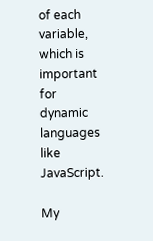of each variable, which is important for dynamic languages like JavaScript.

My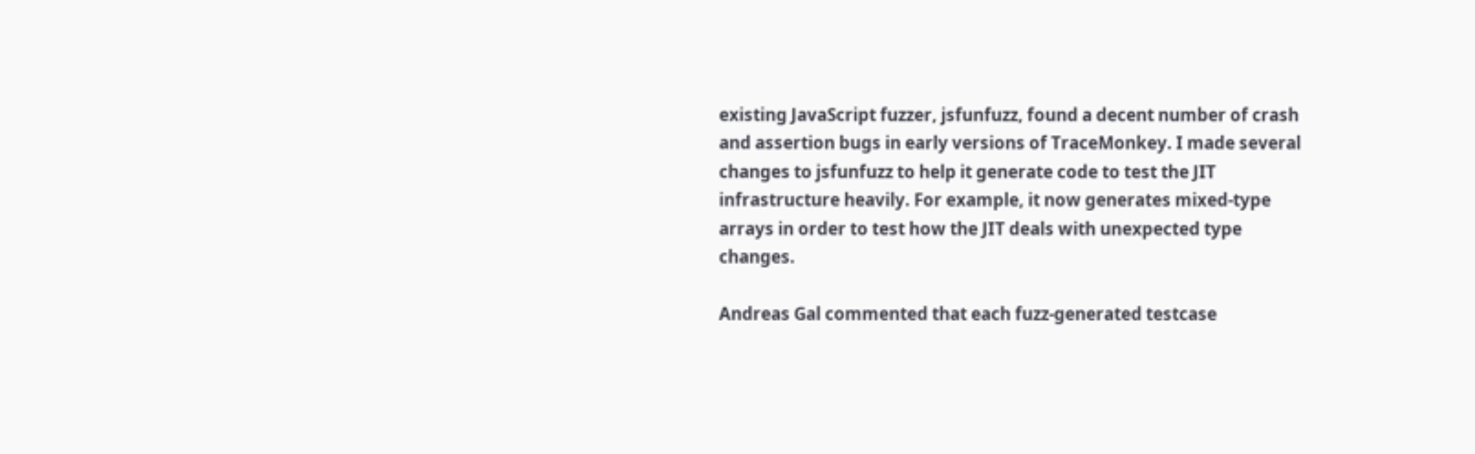existing JavaScript fuzzer, jsfunfuzz, found a decent number of crash and assertion bugs in early versions of TraceMonkey. I made several changes to jsfunfuzz to help it generate code to test the JIT infrastructure heavily. For example, it now generates mixed-type arrays in order to test how the JIT deals with unexpected type changes.

Andreas Gal commented that each fuzz-generated testcase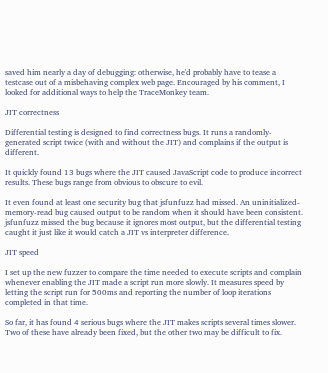saved him nearly a day of debugging: otherwise, he'd probably have to tease a testcase out of a misbehaving complex web page. Encouraged by his comment, I looked for additional ways to help the TraceMonkey team.

JIT correctness

Differential testing is designed to find correctness bugs. It runs a randomly-generated script twice (with and without the JIT) and complains if the output is different.

It quickly found 13 bugs where the JIT caused JavaScript code to produce incorrect results. These bugs range from obvious to obscure to evil.

It even found at least one security bug that jsfunfuzz had missed. An uninitialized-memory-read bug caused output to be random when it should have been consistent. jsfunfuzz missed the bug because it ignores most output, but the differential testing caught it just like it would catch a JIT vs interpreter difference.

JIT speed

I set up the new fuzzer to compare the time needed to execute scripts and complain whenever enabling the JIT made a script run more slowly. It measures speed by letting the script run for 500ms and reporting the number of loop iterations completed in that time.

So far, it has found 4 serious bugs where the JIT makes scripts several times slower. Two of these have already been fixed, but the other two may be difficult to fix.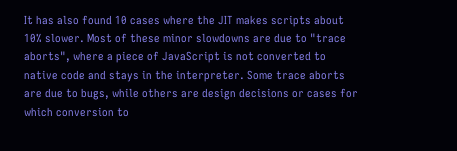It has also found 10 cases where the JIT makes scripts about 10% slower. Most of these minor slowdowns are due to "trace aborts", where a piece of JavaScript is not converted to native code and stays in the interpreter. Some trace aborts are due to bugs, while others are design decisions or cases for which conversion to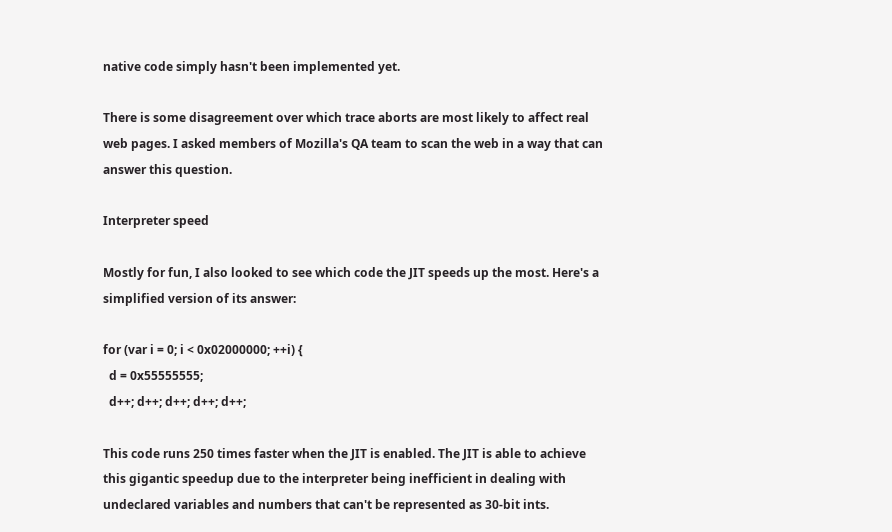native code simply hasn't been implemented yet.

There is some disagreement over which trace aborts are most likely to affect real web pages. I asked members of Mozilla's QA team to scan the web in a way that can answer this question.

Interpreter speed

Mostly for fun, I also looked to see which code the JIT speeds up the most. Here's a simplified version of its answer:

for (var i = 0; i < 0x02000000; ++i) {
  d = 0x55555555;
  d++; d++; d++; d++; d++;

This code runs 250 times faster when the JIT is enabled. The JIT is able to achieve this gigantic speedup due to the interpreter being inefficient in dealing with undeclared variables and numbers that can't be represented as 30-bit ints.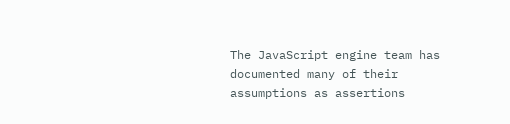The JavaScript engine team has documented many of their assumptions as assertions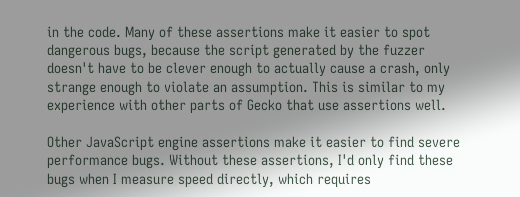in the code. Many of these assertions make it easier to spot dangerous bugs, because the script generated by the fuzzer doesn't have to be clever enough to actually cause a crash, only strange enough to violate an assumption. This is similar to my experience with other parts of Gecko that use assertions well.

Other JavaScript engine assertions make it easier to find severe performance bugs. Without these assertions, I'd only find these bugs when I measure speed directly, which requires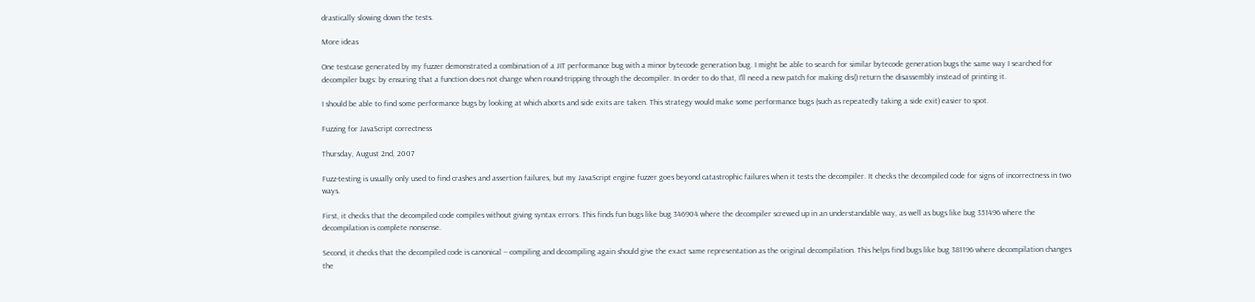drastically slowing down the tests.

More ideas

One testcase generated by my fuzzer demonstrated a combination of a JIT performance bug with a minor bytecode generation bug. I might be able to search for similar bytecode generation bugs the same way I searched for decompiler bugs: by ensuring that a function does not change when round-tripping through the decompiler. In order to do that, I'll need a new patch for making dis() return the disassembly instead of printing it.

I should be able to find some performance bugs by looking at which aborts and side exits are taken. This strategy would make some performance bugs (such as repeatedly taking a side exit) easier to spot.

Fuzzing for JavaScript correctness

Thursday, August 2nd, 2007

Fuzz-testing is usually only used to find crashes and assertion failures, but my JavaScript engine fuzzer goes beyond catastrophic failures when it tests the decompiler. It checks the decompiled code for signs of incorrectness in two ways.

First, it checks that the decompiled code compiles without giving syntax errors. This finds fun bugs like bug 346904 where the decompiler screwed up in an understandable way, as well as bugs like bug 351496 where the decompilation is complete nonsense.

Second, it checks that the decompiled code is canonical -- compiling and decompiling again should give the exact same representation as the original decompilation. This helps find bugs like bug 381196 where decompilation changes the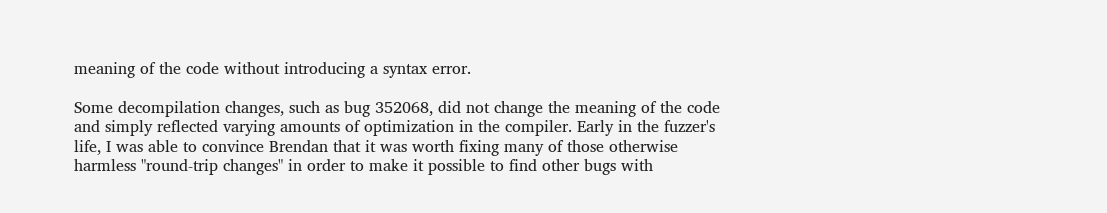meaning of the code without introducing a syntax error.

Some decompilation changes, such as bug 352068, did not change the meaning of the code and simply reflected varying amounts of optimization in the compiler. Early in the fuzzer's life, I was able to convince Brendan that it was worth fixing many of those otherwise harmless "round-trip changes" in order to make it possible to find other bugs with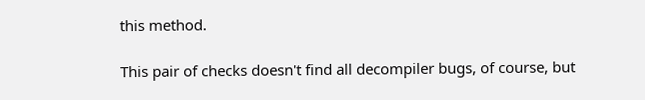this method.

This pair of checks doesn't find all decompiler bugs, of course, but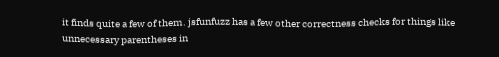it finds quite a few of them. jsfunfuzz has a few other correctness checks for things like unnecessary parentheses in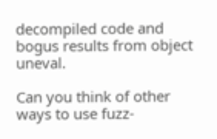decompiled code and bogus results from object uneval.

Can you think of other ways to use fuzz-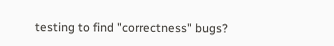testing to find "correctness" bugs?